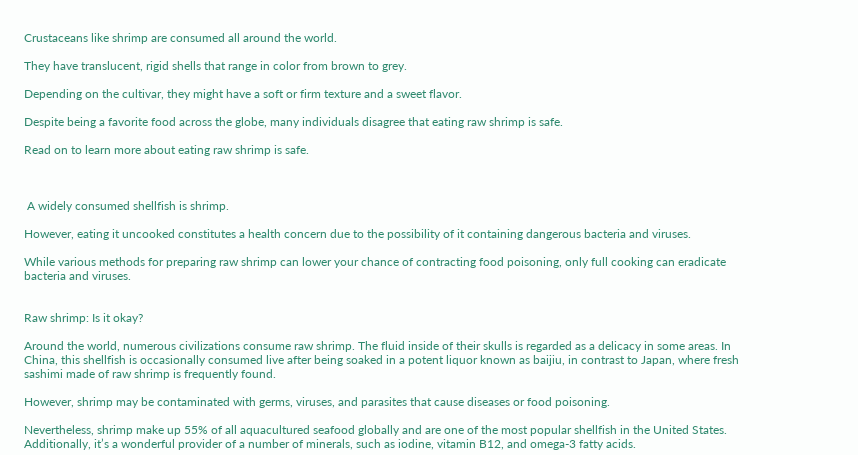Crustaceans like shrimp are consumed all around the world.

They have translucent, rigid shells that range in color from brown to grey.

Depending on the cultivar, they might have a soft or firm texture and a sweet flavor.

Despite being a favorite food across the globe, many individuals disagree that eating raw shrimp is safe.

Read on to learn more about eating raw shrimp is safe.



 A widely consumed shellfish is shrimp.

However, eating it uncooked constitutes a health concern due to the possibility of it containing dangerous bacteria and viruses.

While various methods for preparing raw shrimp can lower your chance of contracting food poisoning, only full cooking can eradicate bacteria and viruses.


Raw shrimp: Is it okay?

Around the world, numerous civilizations consume raw shrimp. The fluid inside of their skulls is regarded as a delicacy in some areas. In China, this shellfish is occasionally consumed live after being soaked in a potent liquor known as baijiu, in contrast to Japan, where fresh sashimi made of raw shrimp is frequently found.

However, shrimp may be contaminated with germs, viruses, and parasites that cause diseases or food poisoning.

Nevertheless, shrimp make up 55% of all aquacultured seafood globally and are one of the most popular shellfish in the United States. Additionally, it’s a wonderful provider of a number of minerals, such as iodine, vitamin B12, and omega-3 fatty acids.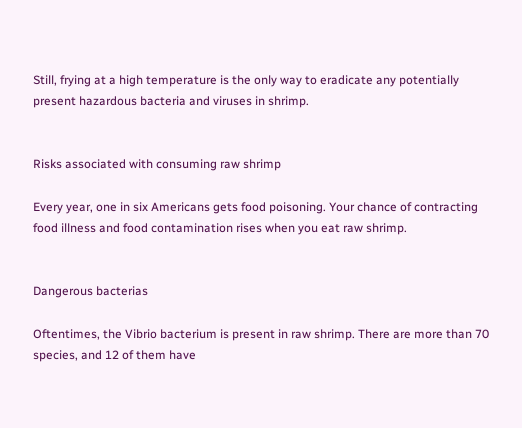Still, frying at a high temperature is the only way to eradicate any potentially present hazardous bacteria and viruses in shrimp.


Risks associated with consuming raw shrimp

Every year, one in six Americans gets food poisoning. Your chance of contracting food illness and food contamination rises when you eat raw shrimp.


Dangerous bacterias

Oftentimes, the Vibrio bacterium is present in raw shrimp. There are more than 70 species, and 12 of them have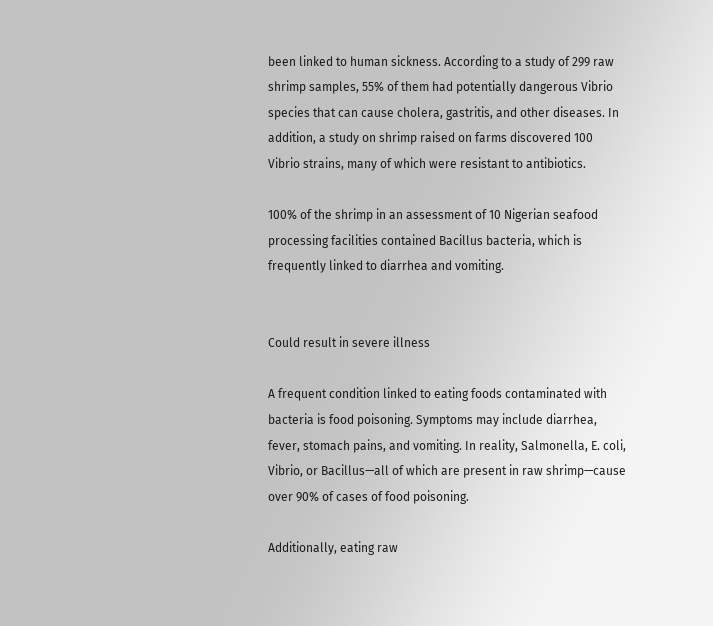been linked to human sickness. According to a study of 299 raw shrimp samples, 55% of them had potentially dangerous Vibrio species that can cause cholera, gastritis, and other diseases. In addition, a study on shrimp raised on farms discovered 100 Vibrio strains, many of which were resistant to antibiotics.

100% of the shrimp in an assessment of 10 Nigerian seafood processing facilities contained Bacillus bacteria, which is frequently linked to diarrhea and vomiting.


Could result in severe illness

A frequent condition linked to eating foods contaminated with bacteria is food poisoning. Symptoms may include diarrhea, fever, stomach pains, and vomiting. In reality, Salmonella, E. coli, Vibrio, or Bacillus—all of which are present in raw shrimp—cause over 90% of cases of food poisoning.

Additionally, eating raw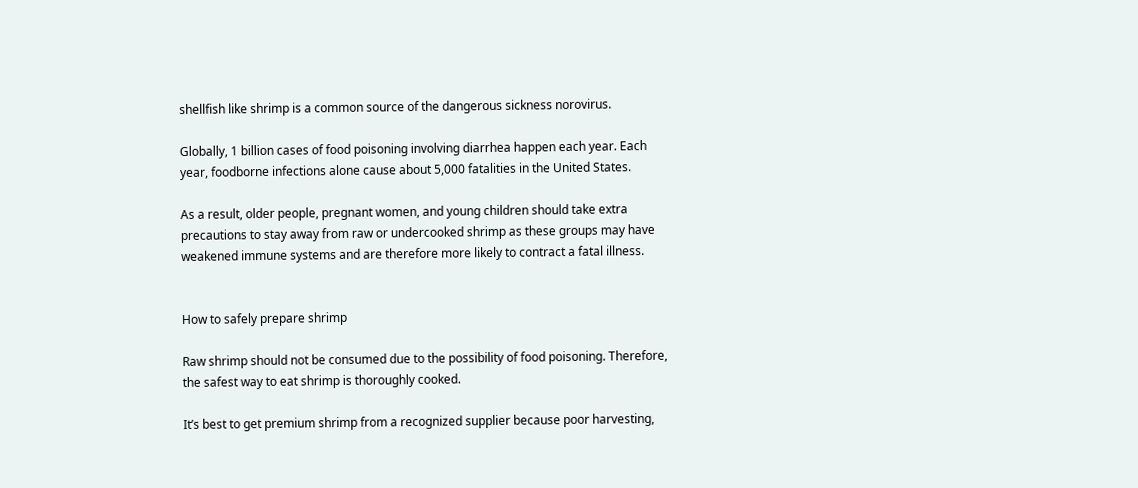shellfish like shrimp is a common source of the dangerous sickness norovirus.

Globally, 1 billion cases of food poisoning involving diarrhea happen each year. Each year, foodborne infections alone cause about 5,000 fatalities in the United States.

As a result, older people, pregnant women, and young children should take extra precautions to stay away from raw or undercooked shrimp as these groups may have weakened immune systems and are therefore more likely to contract a fatal illness.


How to safely prepare shrimp

Raw shrimp should not be consumed due to the possibility of food poisoning. Therefore, the safest way to eat shrimp is thoroughly cooked.

It’s best to get premium shrimp from a recognized supplier because poor harvesting,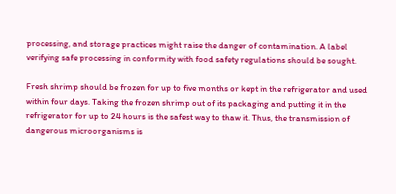processing, and storage practices might raise the danger of contamination. A label verifying safe processing in conformity with food safety regulations should be sought.

Fresh shrimp should be frozen for up to five months or kept in the refrigerator and used within four days. Taking the frozen shrimp out of its packaging and putting it in the refrigerator for up to 24 hours is the safest way to thaw it. Thus, the transmission of dangerous microorganisms is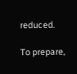reduced.

To prepare,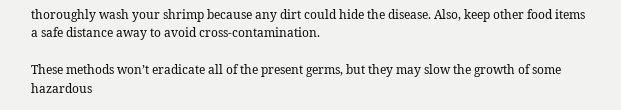thoroughly wash your shrimp because any dirt could hide the disease. Also, keep other food items a safe distance away to avoid cross-contamination.

These methods won’t eradicate all of the present germs, but they may slow the growth of some hazardous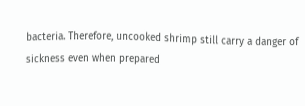bacteria. Therefore, uncooked shrimp still carry a danger of sickness even when prepared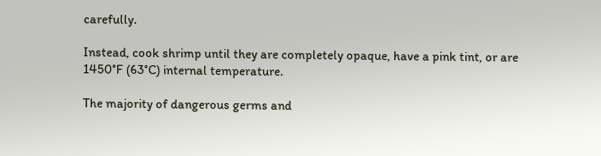carefully.

Instead, cook shrimp until they are completely opaque, have a pink tint, or are 1450°F (63°C) internal temperature.

The majority of dangerous germs and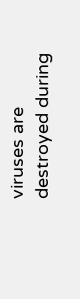viruses are destroyed during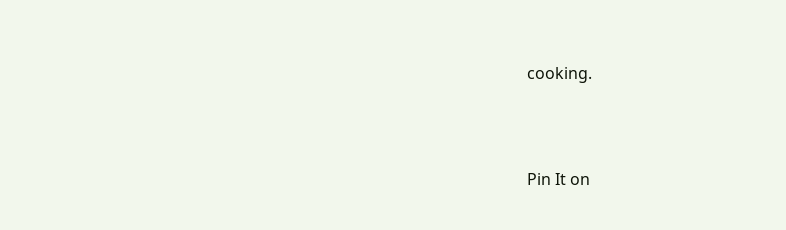cooking.




Pin It on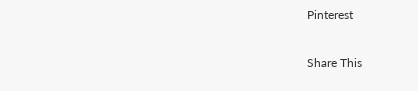Pinterest

Share This